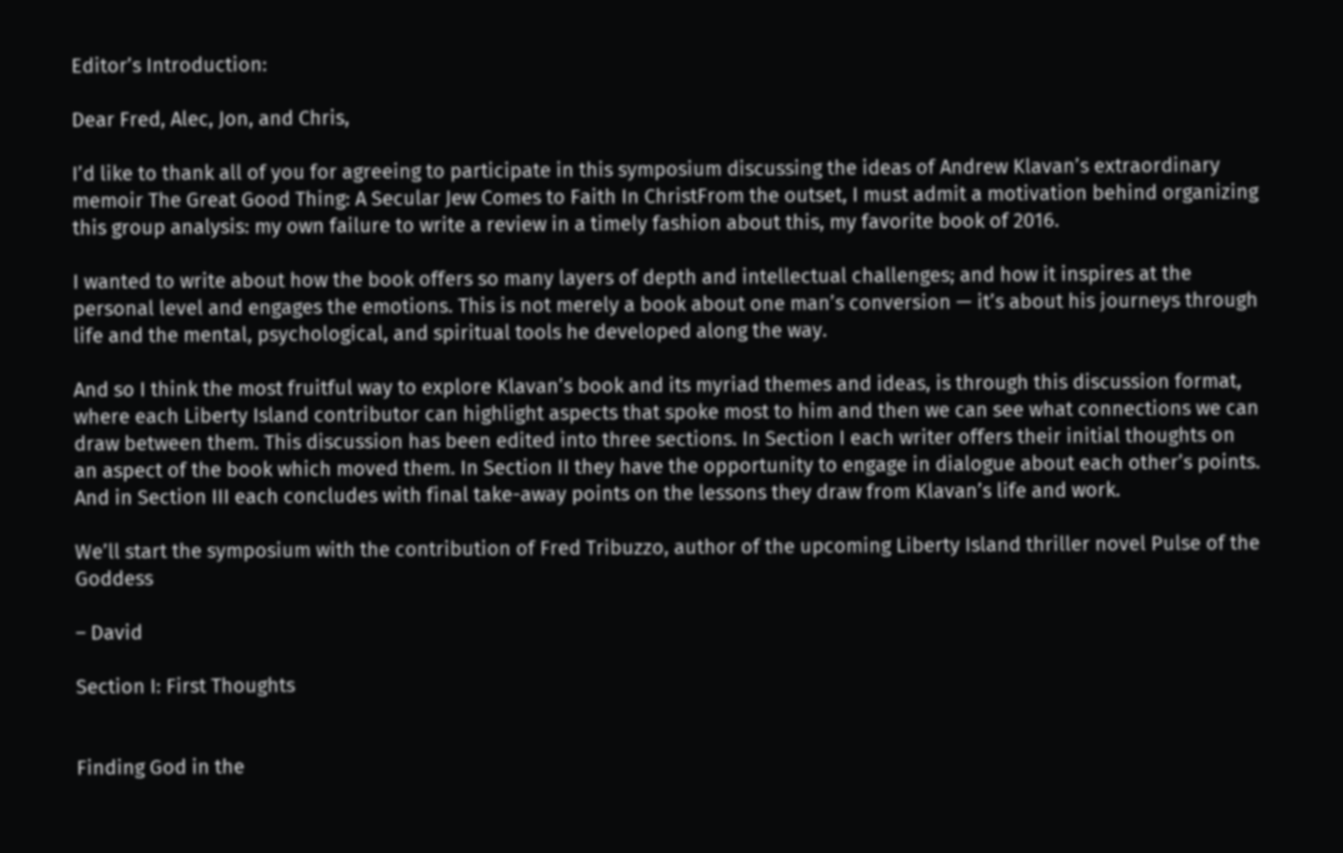Editor’s Introduction:

Dear Fred, Alec, Jon, and Chris,

I’d like to thank all of you for agreeing to participate in this symposium discussing the ideas of Andrew Klavan’s extraordinary memoir The Great Good Thing: A Secular Jew Comes to Faith In ChristFrom the outset, I must admit a motivation behind organizing this group analysis: my own failure to write a review in a timely fashion about this, my favorite book of 2016.

I wanted to write about how the book offers so many layers of depth and intellectual challenges; and how it inspires at the personal level and engages the emotions. This is not merely a book about one man’s conversion — it’s about his journeys through life and the mental, psychological, and spiritual tools he developed along the way.

And so I think the most fruitful way to explore Klavan’s book and its myriad themes and ideas, is through this discussion format, where each Liberty Island contributor can highlight aspects that spoke most to him and then we can see what connections we can draw between them. This discussion has been edited into three sections. In Section I each writer offers their initial thoughts on an aspect of the book which moved them. In Section II they have the opportunity to engage in dialogue about each other’s points. And in Section III each concludes with final take-away points on the lessons they draw from Klavan’s life and work.

We’ll start the symposium with the contribution of Fred Tribuzzo, author of the upcoming Liberty Island thriller novel Pulse of the Goddess

– David

Section I: First Thoughts


Finding God in the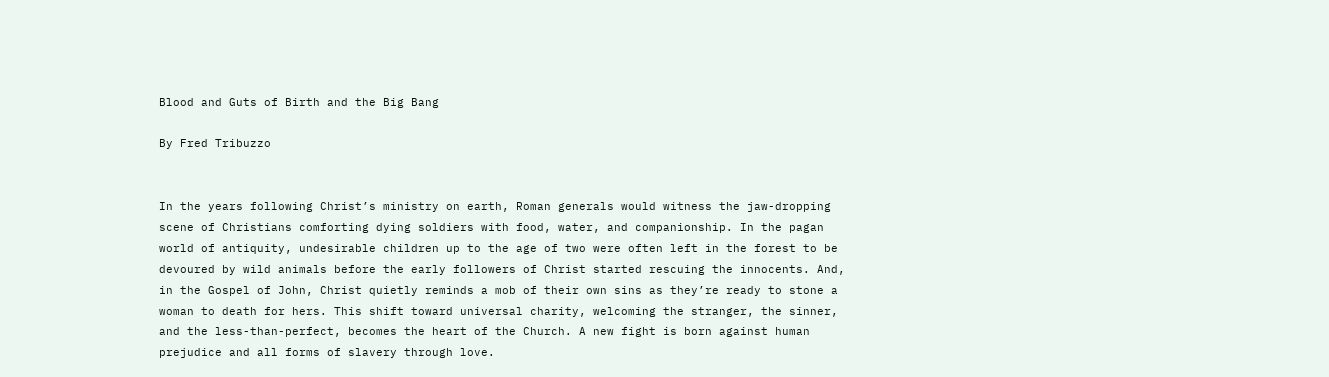Blood and Guts of Birth and the Big Bang

By Fred Tribuzzo


In the years following Christ’s ministry on earth, Roman generals would witness the jaw-dropping scene of Christians comforting dying soldiers with food, water, and companionship. In the pagan world of antiquity, undesirable children up to the age of two were often left in the forest to be devoured by wild animals before the early followers of Christ started rescuing the innocents. And, in the Gospel of John, Christ quietly reminds a mob of their own sins as they’re ready to stone a woman to death for hers. This shift toward universal charity, welcoming the stranger, the sinner, and the less-than-perfect, becomes the heart of the Church. A new fight is born against human prejudice and all forms of slavery through love.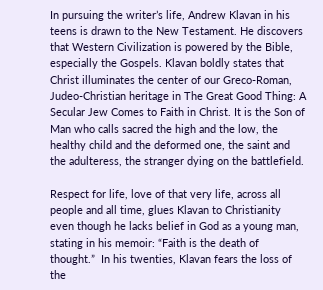In pursuing the writer’s life, Andrew Klavan in his teens is drawn to the New Testament. He discovers that Western Civilization is powered by the Bible, especially the Gospels. Klavan boldly states that Christ illuminates the center of our Greco-Roman, Judeo-Christian heritage in The Great Good Thing: A Secular Jew Comes to Faith in Christ. It is the Son of Man who calls sacred the high and the low, the healthy child and the deformed one, the saint and the adulteress, the stranger dying on the battlefield.

Respect for life, love of that very life, across all people and all time, glues Klavan to Christianity even though he lacks belief in God as a young man, stating in his memoir: “Faith is the death of thought.”  In his twenties, Klavan fears the loss of the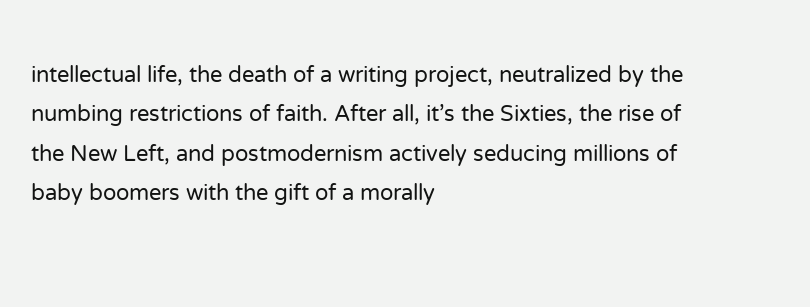intellectual life, the death of a writing project, neutralized by the numbing restrictions of faith. After all, it’s the Sixties, the rise of the New Left, and postmodernism actively seducing millions of baby boomers with the gift of a morally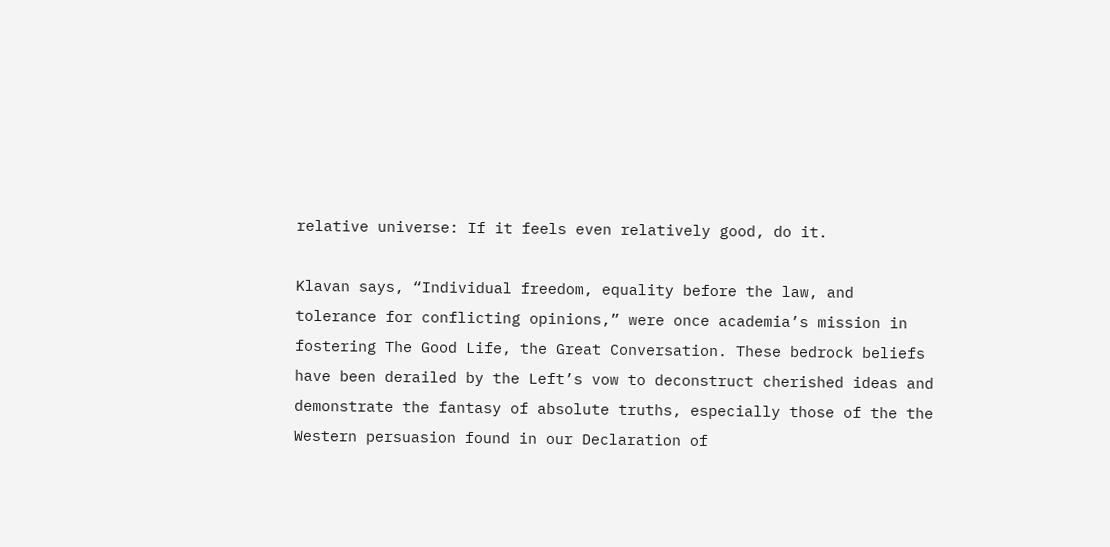relative universe: If it feels even relatively good, do it.

Klavan says, “Individual freedom, equality before the law, and tolerance for conflicting opinions,” were once academia’s mission in fostering The Good Life, the Great Conversation. These bedrock beliefs have been derailed by the Left’s vow to deconstruct cherished ideas and demonstrate the fantasy of absolute truths, especially those of the the Western persuasion found in our Declaration of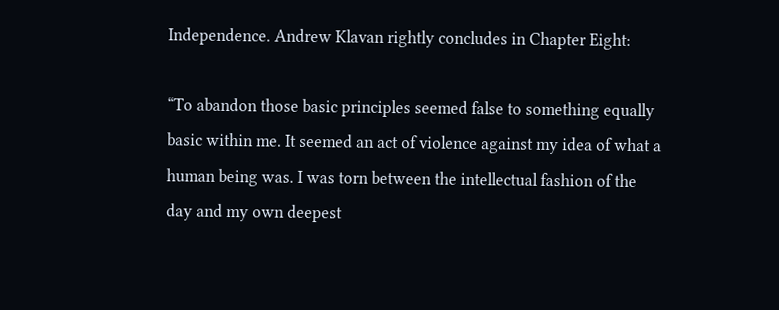Independence. Andrew Klavan rightly concludes in Chapter Eight:

“To abandon those basic principles seemed false to something equally basic within me. It seemed an act of violence against my idea of what a human being was. I was torn between the intellectual fashion of the day and my own deepest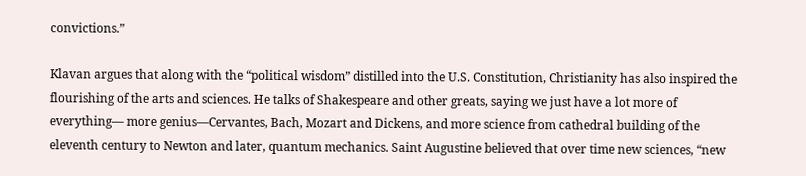convictions.”

Klavan argues that along with the “political wisdom” distilled into the U.S. Constitution, Christianity has also inspired the flourishing of the arts and sciences. He talks of Shakespeare and other greats, saying we just have a lot more of everything— more genius—Cervantes, Bach, Mozart and Dickens, and more science from cathedral building of the eleventh century to Newton and later, quantum mechanics. Saint Augustine believed that over time new sciences, “new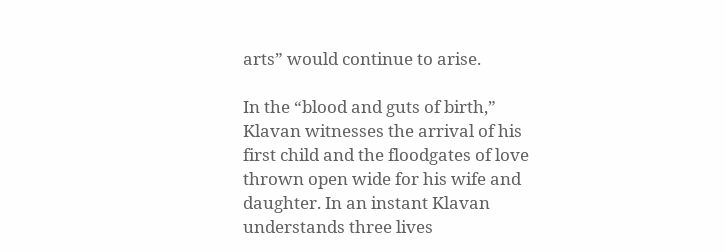arts” would continue to arise.

In the “blood and guts of birth,” Klavan witnesses the arrival of his first child and the floodgates of love thrown open wide for his wife and daughter. In an instant Klavan understands three lives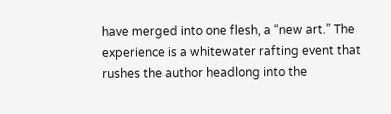have merged into one flesh, a “new art.” The experience is a whitewater rafting event that rushes the author headlong into the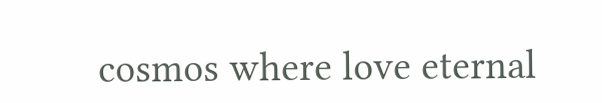cosmos where love eternal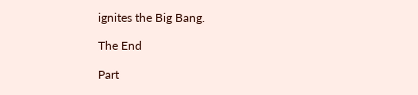ignites the Big Bang.

The End

Part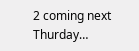2 coming next Thurday…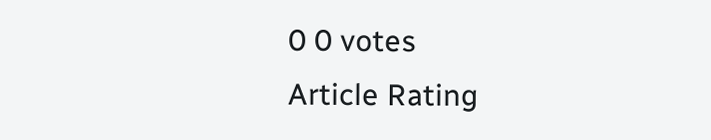0 0 votes
Article Rating